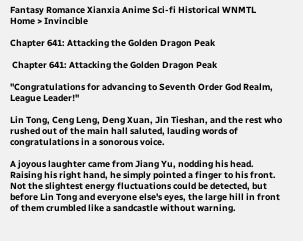Fantasy Romance Xianxia Anime Sci-fi Historical WNMTL
Home > Invincible

Chapter 641: Attacking the Golden Dragon Peak

 Chapter 641: Attacking the Golden Dragon Peak

"Congratulations for advancing to Seventh Order God Realm, League Leader!"

Lin Tong, Ceng Leng, Deng Xuan, Jin Tieshan, and the rest who rushed out of the main hall saluted, lauding words of congratulations in a sonorous voice.

A joyous laughter came from Jiang Yu, nodding his head. Raising his right hand, he simply pointed a finger to his front. Not the slightest energy fluctuations could be detected, but before Lin Tong and everyone else's eyes, the large hill in front of them crumbled like a sandcastle without warning.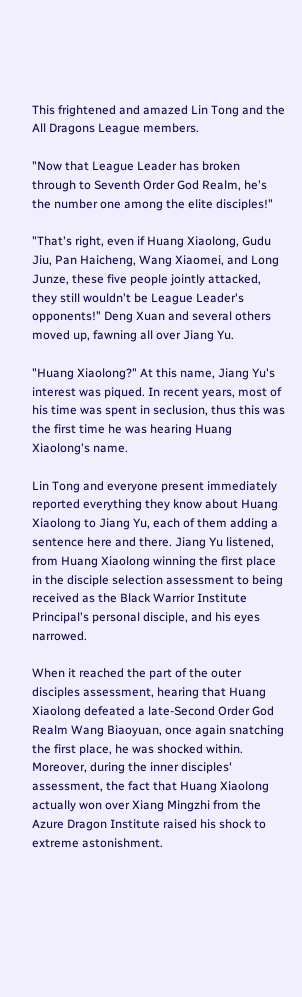This frightened and amazed Lin Tong and the All Dragons League members.

"Now that League Leader has broken through to Seventh Order God Realm, he's the number one among the elite disciples!"

"That's right, even if Huang Xiaolong, Gudu Jiu, Pan Haicheng, Wang Xiaomei, and Long Junze, these five people jointly attacked, they still wouldn't be League Leader's opponents!" Deng Xuan and several others moved up, fawning all over Jiang Yu.

"Huang Xiaolong?" At this name, Jiang Yu's interest was piqued. In recent years, most of his time was spent in seclusion, thus this was the first time he was hearing Huang Xiaolong's name.

Lin Tong and everyone present immediately reported everything they know about Huang Xiaolong to Jiang Yu, each of them adding a sentence here and there. Jiang Yu listened, from Huang Xiaolong winning the first place in the disciple selection assessment to being received as the Black Warrior Institute Principal's personal disciple, and his eyes narrowed.

When it reached the part of the outer disciples assessment, hearing that Huang Xiaolong defeated a late-Second Order God Realm Wang Biaoyuan, once again snatching the first place, he was shocked within. Moreover, during the inner disciples' assessment, the fact that Huang Xiaolong actually won over Xiang Mingzhi from the Azure Dragon Institute raised his shock to extreme astonishment.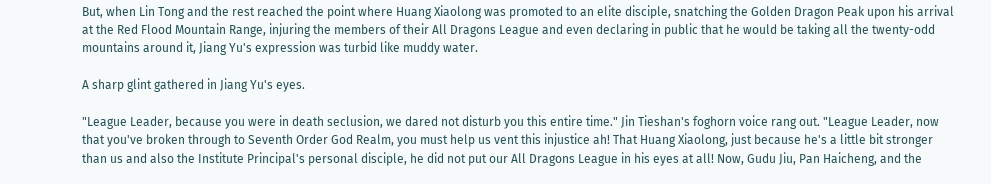But, when Lin Tong and the rest reached the point where Huang Xiaolong was promoted to an elite disciple, snatching the Golden Dragon Peak upon his arrival at the Red Flood Mountain Range, injuring the members of their All Dragons League and even declaring in public that he would be taking all the twenty-odd mountains around it, Jiang Yu's expression was turbid like muddy water.

A sharp glint gathered in Jiang Yu's eyes.

"League Leader, because you were in death seclusion, we dared not disturb you this entire time." Jin Tieshan's foghorn voice rang out. "League Leader, now that you've broken through to Seventh Order God Realm, you must help us vent this injustice ah! That Huang Xiaolong, just because he's a little bit stronger than us and also the Institute Principal's personal disciple, he did not put our All Dragons League in his eyes at all! Now, Gudu Jiu, Pan Haicheng, and the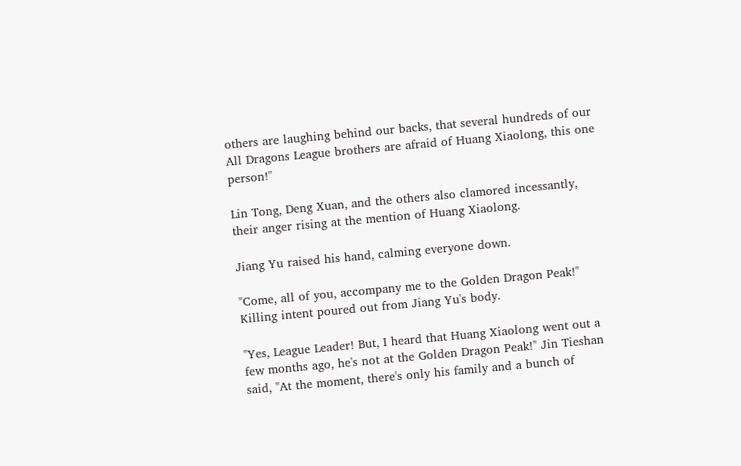others are laughing behind our backs, that several hundreds of our All Dragons League brothers are afraid of Huang Xiaolong, this one person!"

Lin Tong, Deng Xuan, and the others also clamored incessantly, their anger rising at the mention of Huang Xiaolong.

Jiang Yu raised his hand, calming everyone down.

"Come, all of you, accompany me to the Golden Dragon Peak!" Killing intent poured out from Jiang Yu's body.

"Yes, League Leader! But, I heard that Huang Xiaolong went out a few months ago, he's not at the Golden Dragon Peak!" Jin Tieshan said, "At the moment, there's only his family and a bunch of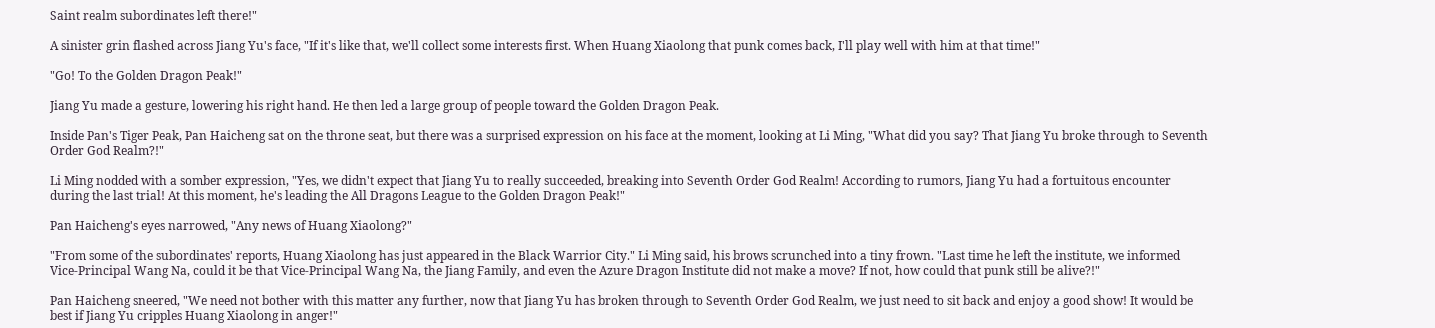Saint realm subordinates left there!"

A sinister grin flashed across Jiang Yu's face, "If it's like that, we'll collect some interests first. When Huang Xiaolong that punk comes back, I'll play well with him at that time!"

"Go! To the Golden Dragon Peak!"

Jiang Yu made a gesture, lowering his right hand. He then led a large group of people toward the Golden Dragon Peak.

Inside Pan's Tiger Peak, Pan Haicheng sat on the throne seat, but there was a surprised expression on his face at the moment, looking at Li Ming, "What did you say? That Jiang Yu broke through to Seventh Order God Realm?!"

Li Ming nodded with a somber expression, "Yes, we didn't expect that Jiang Yu to really succeeded, breaking into Seventh Order God Realm! According to rumors, Jiang Yu had a fortuitous encounter during the last trial! At this moment, he's leading the All Dragons League to the Golden Dragon Peak!"

Pan Haicheng's eyes narrowed, "Any news of Huang Xiaolong?"

"From some of the subordinates' reports, Huang Xiaolong has just appeared in the Black Warrior City." Li Ming said, his brows scrunched into a tiny frown. "Last time he left the institute, we informed Vice-Principal Wang Na, could it be that Vice-Principal Wang Na, the Jiang Family, and even the Azure Dragon Institute did not make a move? If not, how could that punk still be alive?!"

Pan Haicheng sneered, "We need not bother with this matter any further, now that Jiang Yu has broken through to Seventh Order God Realm, we just need to sit back and enjoy a good show! It would be best if Jiang Yu cripples Huang Xiaolong in anger!"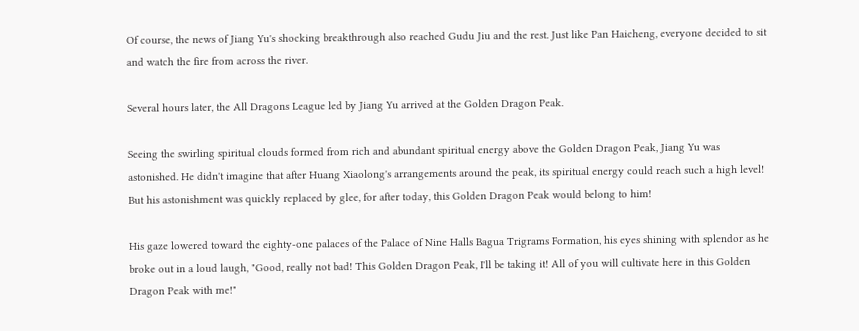Of course, the news of Jiang Yu's shocking breakthrough also reached Gudu Jiu and the rest. Just like Pan Haicheng, everyone decided to sit and watch the fire from across the river.

Several hours later, the All Dragons League led by Jiang Yu arrived at the Golden Dragon Peak.

Seeing the swirling spiritual clouds formed from rich and abundant spiritual energy above the Golden Dragon Peak, Jiang Yu was astonished. He didn't imagine that after Huang Xiaolong's arrangements around the peak, its spiritual energy could reach such a high level! But his astonishment was quickly replaced by glee, for after today, this Golden Dragon Peak would belong to him!

His gaze lowered toward the eighty-one palaces of the Palace of Nine Halls Bagua Trigrams Formation, his eyes shining with splendor as he broke out in a loud laugh, "Good, really not bad! This Golden Dragon Peak, I'll be taking it! All of you will cultivate here in this Golden Dragon Peak with me!"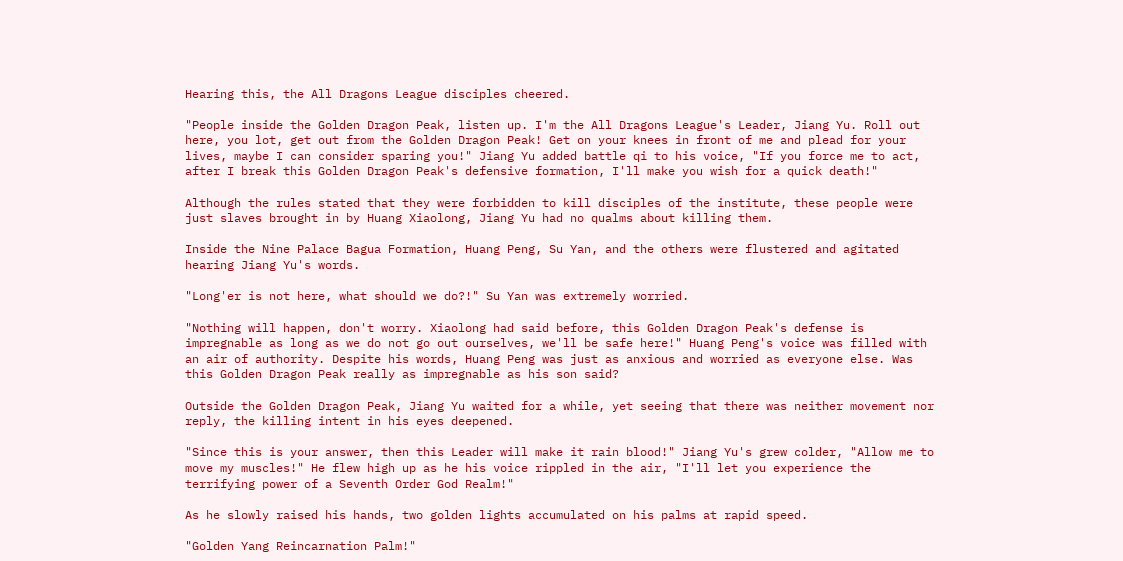Hearing this, the All Dragons League disciples cheered.

"People inside the Golden Dragon Peak, listen up. I'm the All Dragons League's Leader, Jiang Yu. Roll out here, you lot, get out from the Golden Dragon Peak! Get on your knees in front of me and plead for your lives, maybe I can consider sparing you!" Jiang Yu added battle qi to his voice, "If you force me to act, after I break this Golden Dragon Peak's defensive formation, I'll make you wish for a quick death!"

Although the rules stated that they were forbidden to kill disciples of the institute, these people were just slaves brought in by Huang Xiaolong, Jiang Yu had no qualms about killing them.

Inside the Nine Palace Bagua Formation, Huang Peng, Su Yan, and the others were flustered and agitated hearing Jiang Yu's words.

"Long'er is not here, what should we do?!" Su Yan was extremely worried.

"Nothing will happen, don't worry. Xiaolong had said before, this Golden Dragon Peak's defense is impregnable as long as we do not go out ourselves, we'll be safe here!" Huang Peng's voice was filled with an air of authority. Despite his words, Huang Peng was just as anxious and worried as everyone else. Was this Golden Dragon Peak really as impregnable as his son said?

Outside the Golden Dragon Peak, Jiang Yu waited for a while, yet seeing that there was neither movement nor reply, the killing intent in his eyes deepened.

"Since this is your answer, then this Leader will make it rain blood!" Jiang Yu's grew colder, "Allow me to move my muscles!" He flew high up as he his voice rippled in the air, "I'll let you experience the terrifying power of a Seventh Order God Realm!"

As he slowly raised his hands, two golden lights accumulated on his palms at rapid speed.

"Golden Yang Reincarnation Palm!"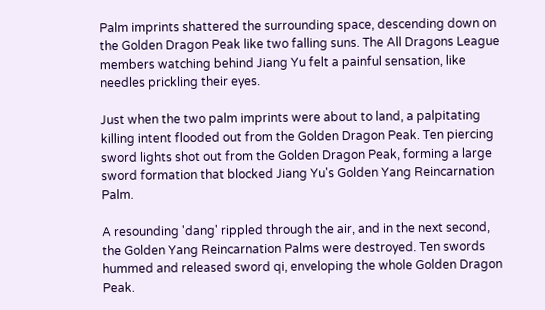Palm imprints shattered the surrounding space, descending down on the Golden Dragon Peak like two falling suns. The All Dragons League members watching behind Jiang Yu felt a painful sensation, like needles prickling their eyes.

Just when the two palm imprints were about to land, a palpitating killing intent flooded out from the Golden Dragon Peak. Ten piercing sword lights shot out from the Golden Dragon Peak, forming a large sword formation that blocked Jiang Yu's Golden Yang Reincarnation Palm.

A resounding 'dang' rippled through the air, and in the next second, the Golden Yang Reincarnation Palms were destroyed. Ten swords hummed and released sword qi, enveloping the whole Golden Dragon Peak.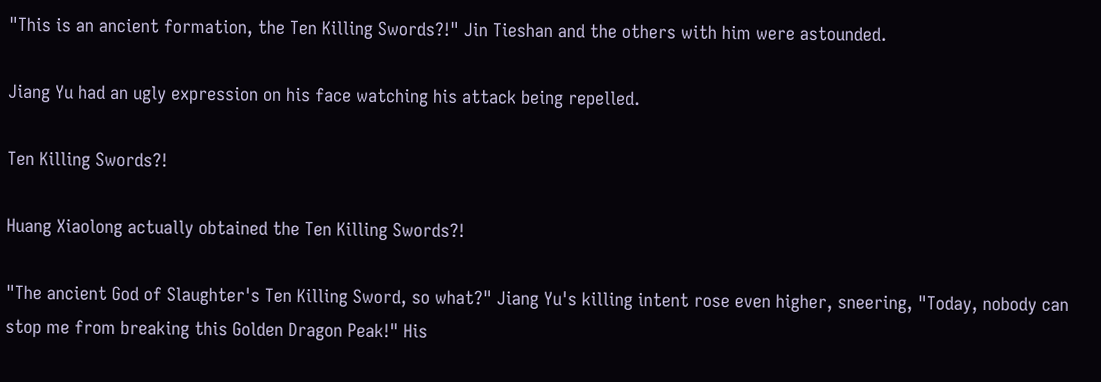"This is an ancient formation, the Ten Killing Swords?!" Jin Tieshan and the others with him were astounded.

Jiang Yu had an ugly expression on his face watching his attack being repelled.

Ten Killing Swords?!

Huang Xiaolong actually obtained the Ten Killing Swords?!

"The ancient God of Slaughter's Ten Killing Sword, so what?" Jiang Yu's killing intent rose even higher, sneering, "Today, nobody can stop me from breaking this Golden Dragon Peak!" His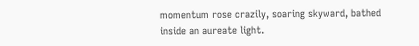momentum rose crazily, soaring skyward, bathed inside an aureate light.